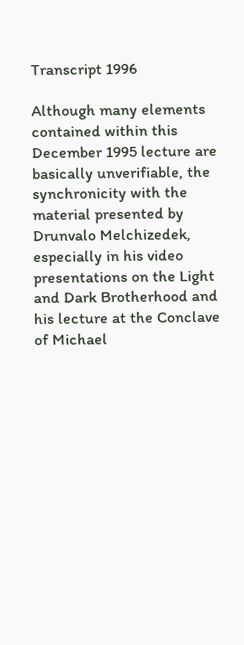Transcript 1996

Although many elements contained within this December 1995 lecture are basically unverifiable, the synchronicity with the material presented by Drunvalo Melchizedek, especially in his video presentations on the Light and Dark Brotherhood and his lecture at the Conclave of Michael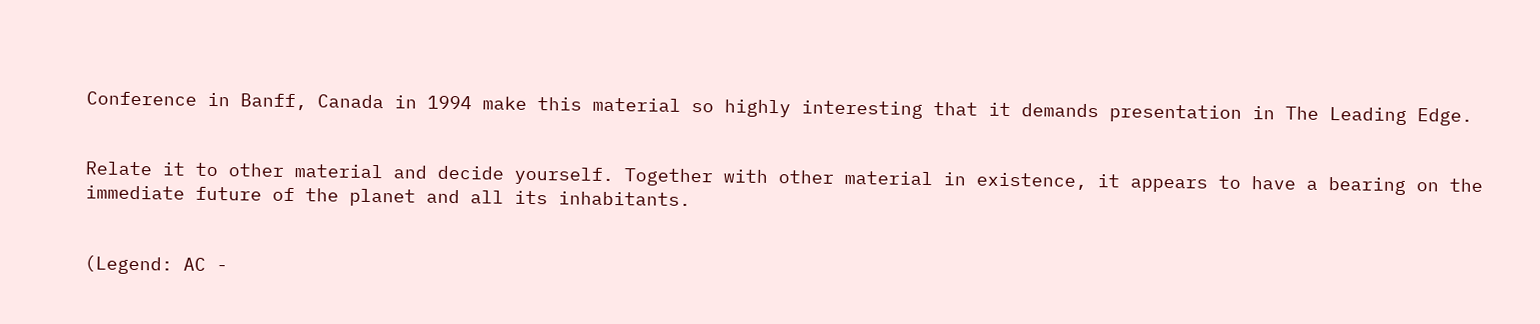Conference in Banff, Canada in 1994 make this material so highly interesting that it demands presentation in The Leading Edge.


Relate it to other material and decide yourself. Together with other material in existence, it appears to have a bearing on the immediate future of the planet and all its inhabitants.


(Legend: AC -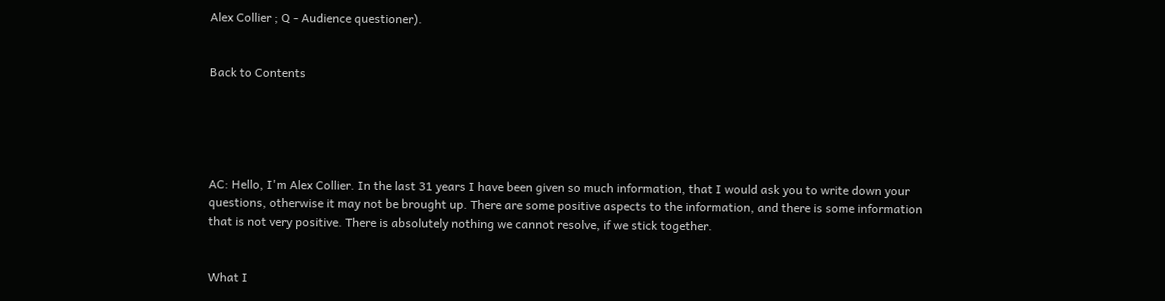Alex Collier ; Q - Audience questioner).


Back to Contents





AC: Hello, I'm Alex Collier. In the last 31 years I have been given so much information, that I would ask you to write down your questions, otherwise it may not be brought up. There are some positive aspects to the information, and there is some information that is not very positive. There is absolutely nothing we cannot resolve, if we stick together.


What I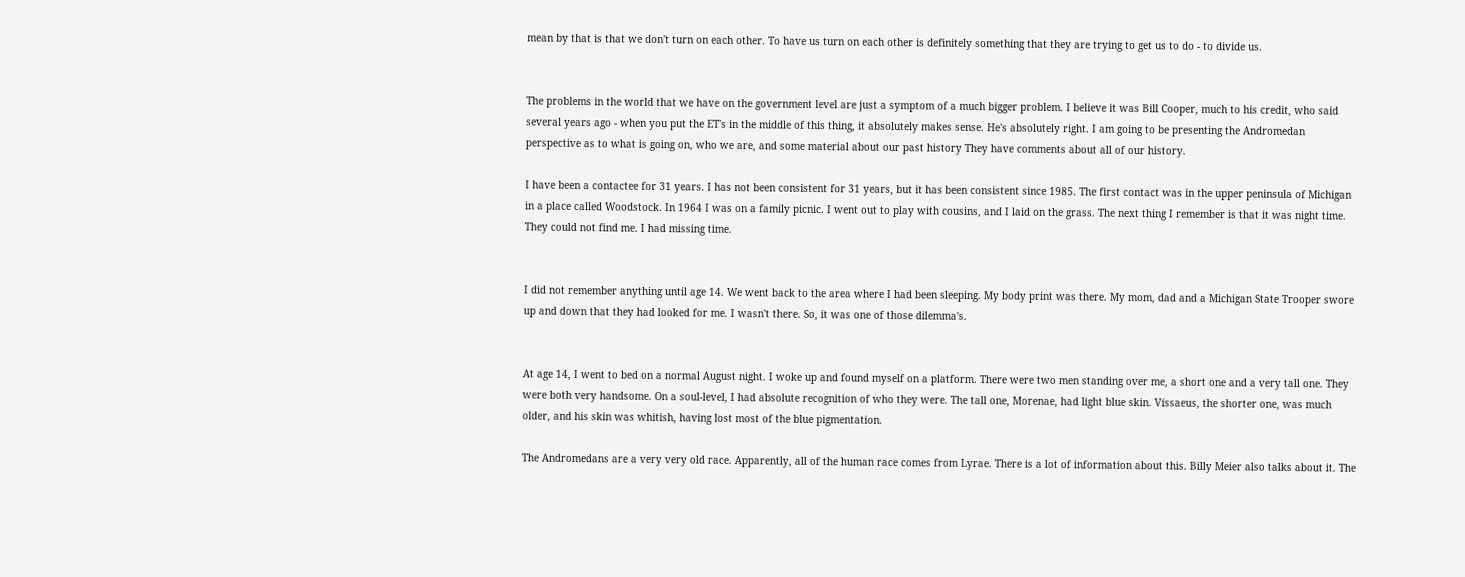mean by that is that we don't turn on each other. To have us turn on each other is definitely something that they are trying to get us to do - to divide us.


The problems in the world that we have on the government level are just a symptom of a much bigger problem. I believe it was Bill Cooper, much to his credit, who said several years ago - when you put the ET's in the middle of this thing, it absolutely makes sense. He's absolutely right. I am going to be presenting the Andromedan perspective as to what is going on, who we are, and some material about our past history They have comments about all of our history.

I have been a contactee for 31 years. I has not been consistent for 31 years, but it has been consistent since 1985. The first contact was in the upper peninsula of Michigan in a place called Woodstock. In 1964 I was on a family picnic. I went out to play with cousins, and I laid on the grass. The next thing I remember is that it was night time. They could not find me. I had missing time.


I did not remember anything until age 14. We went back to the area where I had been sleeping. My body print was there. My mom, dad and a Michigan State Trooper swore up and down that they had looked for me. I wasn't there. So, it was one of those dilemma's.


At age 14, I went to bed on a normal August night. I woke up and found myself on a platform. There were two men standing over me, a short one and a very tall one. They were both very handsome. On a soul-level, I had absolute recognition of who they were. The tall one, Morenae, had light blue skin. Vissaeus, the shorter one, was much older, and his skin was whitish, having lost most of the blue pigmentation.

The Andromedans are a very very old race. Apparently, all of the human race comes from Lyrae. There is a lot of information about this. Billy Meier also talks about it. The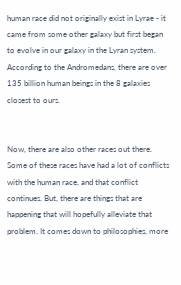human race did not originally exist in Lyrae - it came from some other galaxy but first began to evolve in our galaxy in the Lyran system. According to the Andromedans, there are over 135 billion human beings in the 8 galaxies closest to ours.


Now, there are also other races out there. Some of these races have had a lot of conflicts with the human race, and that conflict continues. But, there are things that are happening that will hopefully alleviate that problem. It comes down to philosophies, more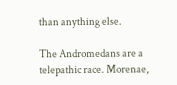than anything else.

The Andromedans are a telepathic race. Morenae,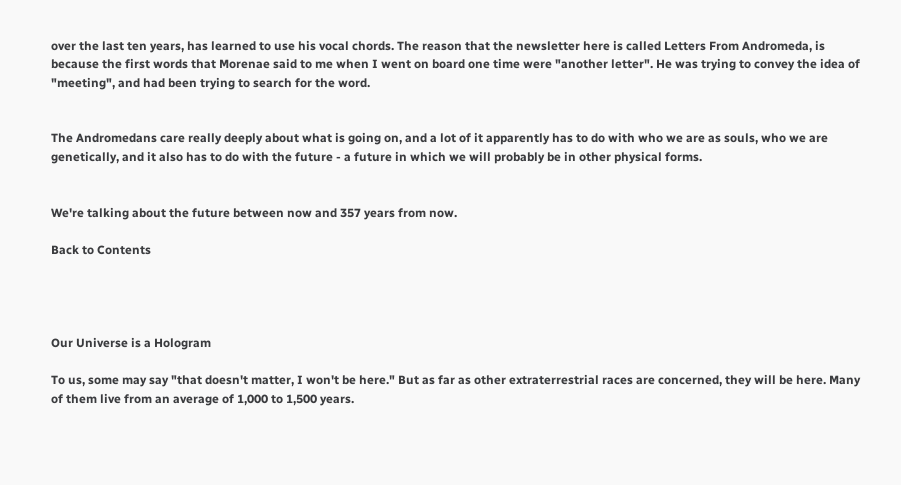over the last ten years, has learned to use his vocal chords. The reason that the newsletter here is called Letters From Andromeda, is because the first words that Morenae said to me when I went on board one time were "another letter". He was trying to convey the idea of "meeting", and had been trying to search for the word.


The Andromedans care really deeply about what is going on, and a lot of it apparently has to do with who we are as souls, who we are genetically, and it also has to do with the future - a future in which we will probably be in other physical forms.


We're talking about the future between now and 357 years from now.

Back to Contents




Our Universe is a Hologram

To us, some may say "that doesn't matter, I won't be here." But as far as other extraterrestrial races are concerned, they will be here. Many of them live from an average of 1,000 to 1,500 years.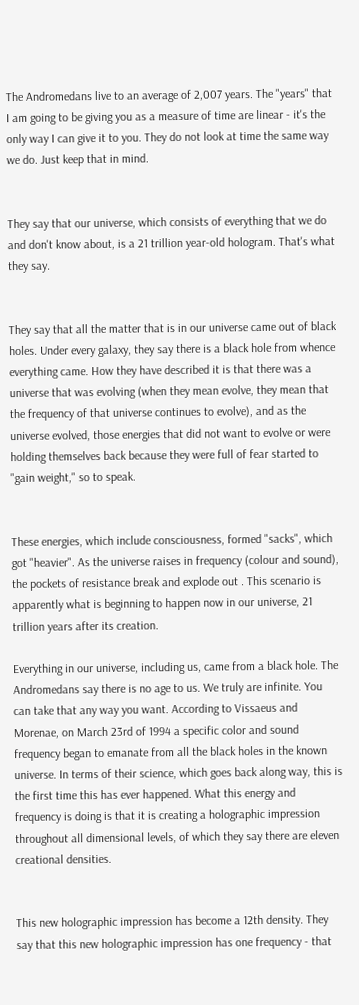The Andromedans live to an average of 2,007 years. The "years" that I am going to be giving you as a measure of time are linear - it's the only way I can give it to you. They do not look at time the same way we do. Just keep that in mind.


They say that our universe, which consists of everything that we do and don't know about, is a 21 trillion year-old hologram. That's what they say.


They say that all the matter that is in our universe came out of black holes. Under every galaxy, they say there is a black hole from whence everything came. How they have described it is that there was a universe that was evolving (when they mean evolve, they mean that the frequency of that universe continues to evolve), and as the universe evolved, those energies that did not want to evolve or were holding themselves back because they were full of fear started to "gain weight," so to speak.


These energies, which include consciousness, formed "sacks", which got "heavier". As the universe raises in frequency (colour and sound), the pockets of resistance break and explode out . This scenario is apparently what is beginning to happen now in our universe, 21 trillion years after its creation.

Everything in our universe, including us, came from a black hole. The Andromedans say there is no age to us. We truly are infinite. You can take that any way you want. According to Vissaeus and Morenae, on March 23rd of 1994 a specific color and sound frequency began to emanate from all the black holes in the known universe. In terms of their science, which goes back along way, this is the first time this has ever happened. What this energy and frequency is doing is that it is creating a holographic impression throughout all dimensional levels, of which they say there are eleven creational densities.


This new holographic impression has become a 12th density. They say that this new holographic impression has one frequency - that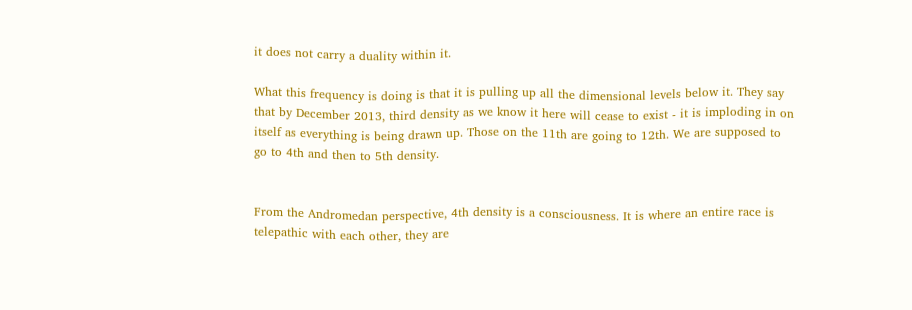it does not carry a duality within it.

What this frequency is doing is that it is pulling up all the dimensional levels below it. They say that by December 2013, third density as we know it here will cease to exist - it is imploding in on itself as everything is being drawn up. Those on the 11th are going to 12th. We are supposed to go to 4th and then to 5th density.


From the Andromedan perspective, 4th density is a consciousness. It is where an entire race is telepathic with each other, they are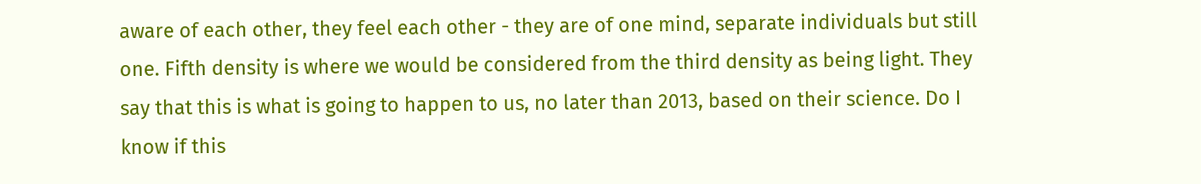aware of each other, they feel each other - they are of one mind, separate individuals but still one. Fifth density is where we would be considered from the third density as being light. They say that this is what is going to happen to us, no later than 2013, based on their science. Do I know if this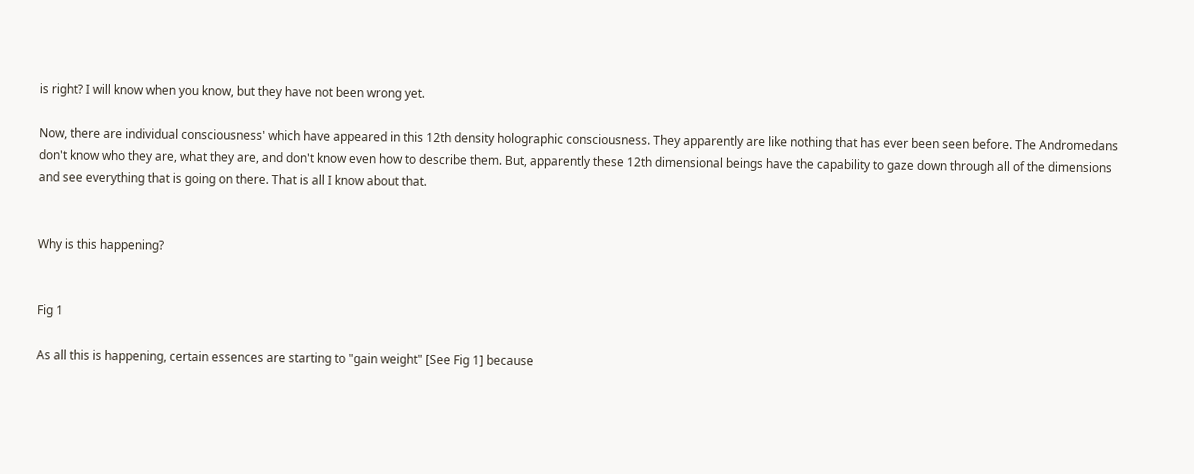is right? I will know when you know, but they have not been wrong yet.

Now, there are individual consciousness' which have appeared in this 12th density holographic consciousness. They apparently are like nothing that has ever been seen before. The Andromedans don't know who they are, what they are, and don't know even how to describe them. But, apparently these 12th dimensional beings have the capability to gaze down through all of the dimensions and see everything that is going on there. That is all I know about that.


Why is this happening?


Fig 1

As all this is happening, certain essences are starting to "gain weight" [See Fig 1] because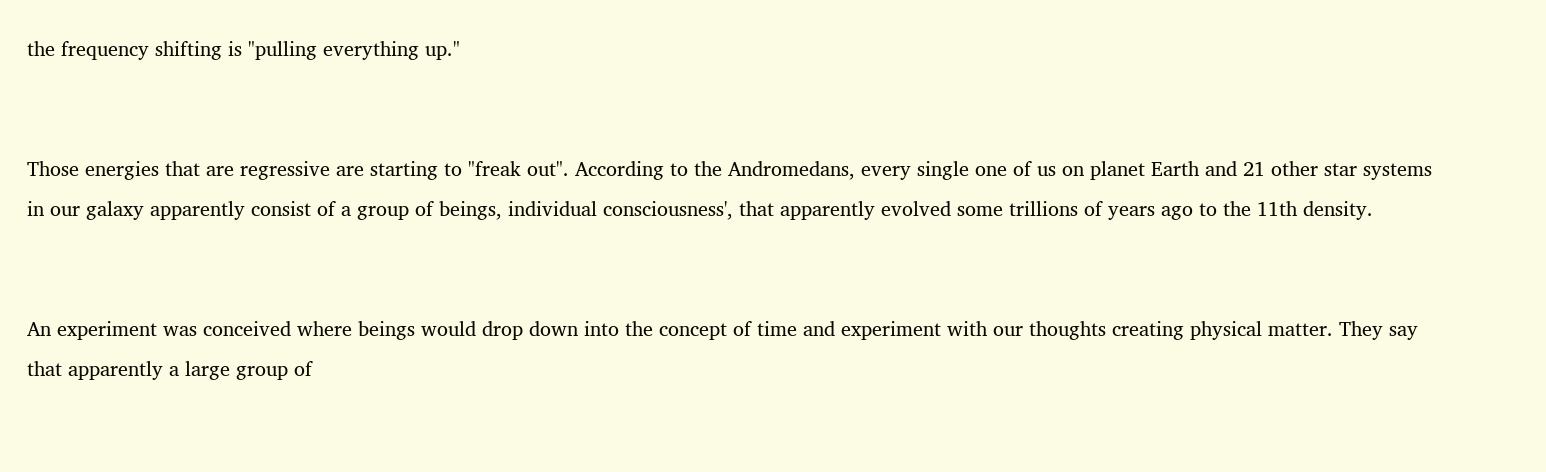the frequency shifting is "pulling everything up."


Those energies that are regressive are starting to "freak out". According to the Andromedans, every single one of us on planet Earth and 21 other star systems in our galaxy apparently consist of a group of beings, individual consciousness', that apparently evolved some trillions of years ago to the 11th density.


An experiment was conceived where beings would drop down into the concept of time and experiment with our thoughts creating physical matter. They say that apparently a large group of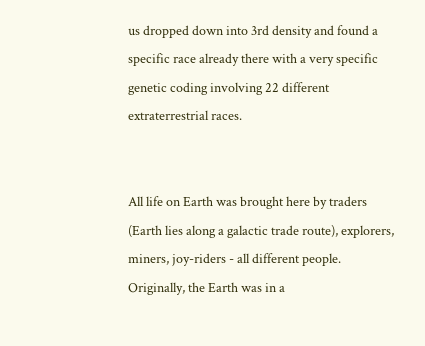us dropped down into 3rd density and found a specific race already there with a very specific genetic coding involving 22 different extraterrestrial races.


All life on Earth was brought here by traders (Earth lies along a galactic trade route), explorers, miners, joy-riders - all different people. Originally, the Earth was in a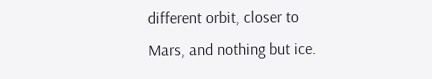different orbit, closer to Mars, and nothing but ice.